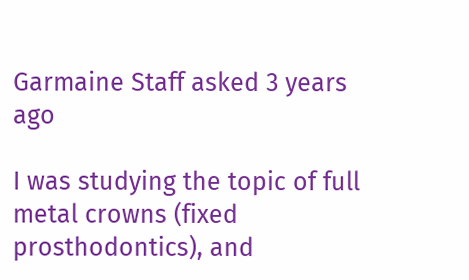Garmaine Staff asked 3 years ago

I was studying the topic of full metal crowns (fixed prosthodontics), and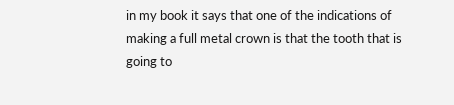in my book it says that one of the indications of making a full metal crown is that the tooth that is going to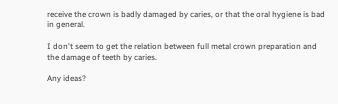receive the crown is badly damaged by caries, or that the oral hygiene is bad in general.

I don't seem to get the relation between full metal crown preparation and the damage of teeth by caries.

Any ideas?